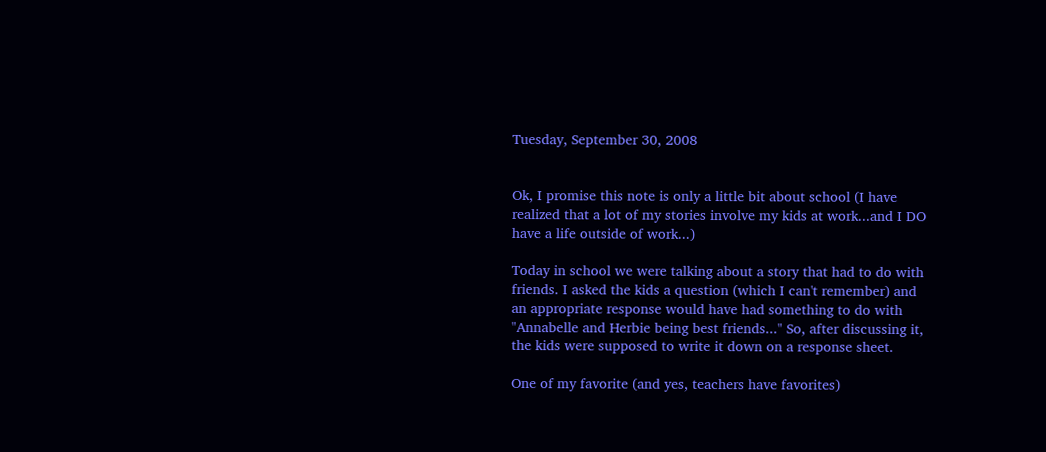Tuesday, September 30, 2008


Ok, I promise this note is only a little bit about school (I have realized that a lot of my stories involve my kids at work...and I DO have a life outside of work...)

Today in school we were talking about a story that had to do with friends. I asked the kids a question (which I can't remember) and an appropriate response would have had something to do with "Annabelle and Herbie being best friends..." So, after discussing it, the kids were supposed to write it down on a response sheet.

One of my favorite (and yes, teachers have favorites)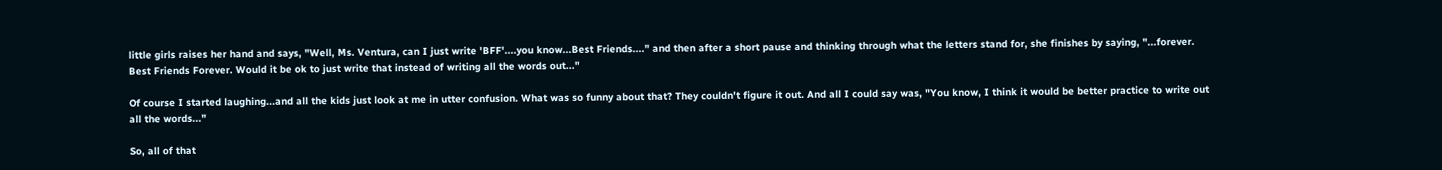little girls raises her hand and says, "Well, Ms. Ventura, can I just write 'BFF'....you know...Best Friends...." and then after a short pause and thinking through what the letters stand for, she finishes by saying, "...forever. Best Friends Forever. Would it be ok to just write that instead of writing all the words out..."

Of course I started laughing...and all the kids just look at me in utter confusion. What was so funny about that? They couldn't figure it out. And all I could say was, "You know, I think it would be better practice to write out all the words..."

So, all of that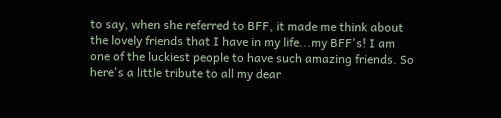to say, when she referred to BFF, it made me think about the lovely friends that I have in my life...my BFF's! I am one of the luckiest people to have such amazing friends. So here's a little tribute to all my dear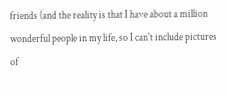friends (and the reality is that I have about a million wonderful people in my life, so I can't include pictures of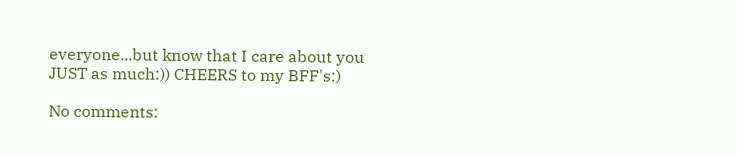everyone...but know that I care about you JUST as much:)) CHEERS to my BFF's:)

No comments: